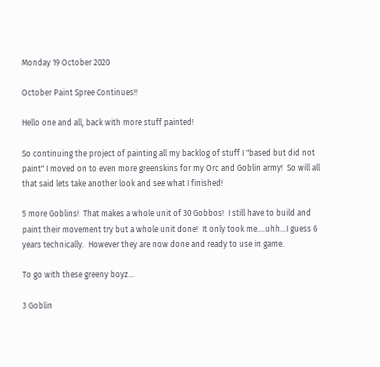Monday 19 October 2020

October Paint Spree Continues!!

Hello one and all, back with more stuff painted!

So continuing the project of painting all my backlog of stuff I "based but did not paint" I moved on to even more greenskins for my Orc and Goblin army!  So will all that said lets take another look and see what I finished!

5 more Goblins!  That makes a whole unit of 30 Gobbos!  I still have to build and paint their movement try but a whole unit done!  It only took me....uhh...I guess 6 years technically.  However they are now done and ready to use in game.

To go with these greeny boyz...

3 Goblin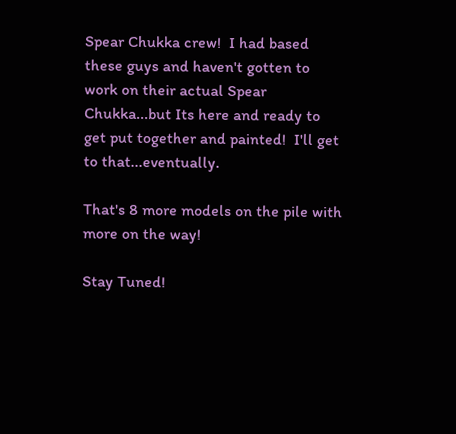Spear Chukka crew!  I had based these guys and haven't gotten to work on their actual Spear Chukka...but Its here and ready to get put together and painted!  I'll get to that...eventually.

That's 8 more models on the pile with more on the way!

Stay Tuned!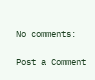No comments:

Post a Comment